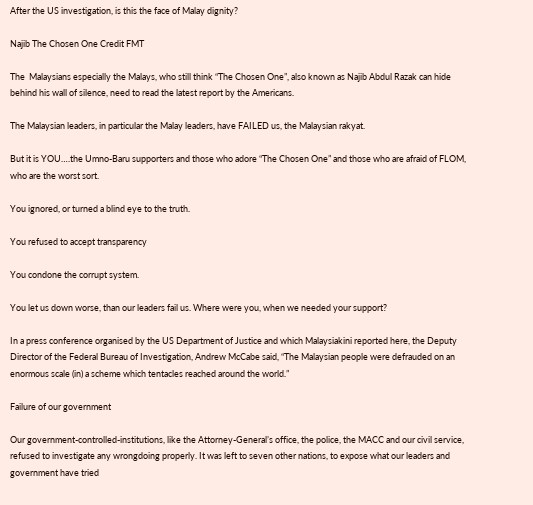After the US investigation, is this the face of Malay dignity?

Najib The Chosen One Credit FMT

The  Malaysians especially the Malays, who still think “The Chosen One”, also known as Najib Abdul Razak can hide behind his wall of silence, need to read the latest report by the Americans.

The Malaysian leaders, in particular the Malay leaders, have FAILED us, the Malaysian rakyat.

But it is YOU….the Umno-Baru supporters and those who adore “The Chosen One” and those who are afraid of FLOM, who are the worst sort.

You ignored, or turned a blind eye to the truth.

You refused to accept transparency

You condone the corrupt system.

You let us down worse, than our leaders fail us. Where were you, when we needed your support?

In a press conference organised by the US Department of Justice and which Malaysiakini reported here, the Deputy Director of the Federal Bureau of Investigation, Andrew McCabe said, “The Malaysian people were defrauded on an enormous scale (in) a scheme which tentacles reached around the world.”

Failure of our government

Our government-controlled-institutions, like the Attorney-General’s office, the police, the MACC and our civil service, refused to investigate any wrongdoing properly. It was left to seven other nations, to expose what our leaders and government have tried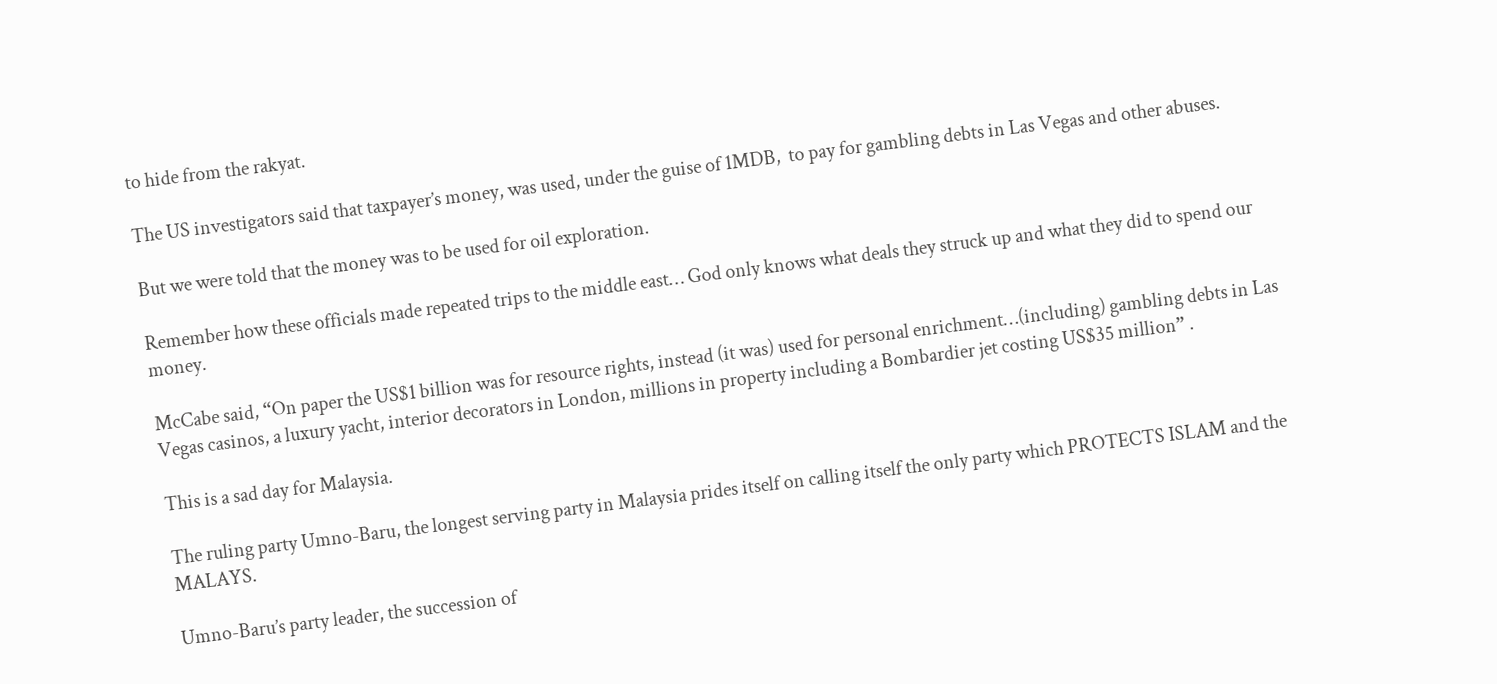to hide from the rakyat.

The US investigators said that taxpayer’s money, was used, under the guise of 1MDB,  to pay for gambling debts in Las Vegas and other abuses.

But we were told that the money was to be used for oil exploration.

Remember how these officials made repeated trips to the middle east… God only knows what deals they struck up and what they did to spend our money.

McCabe said, “On paper the US$1 billion was for resource rights, instead (it was) used for personal enrichment…(including) gambling debts in Las Vegas casinos, a luxury yacht, interior decorators in London, millions in property including a Bombardier jet costing US$35 million” .

This is a sad day for Malaysia.

The ruling party Umno-Baru, the longest serving party in Malaysia prides itself on calling itself the only party which PROTECTS ISLAM and the MALAYS.

Umno-Baru’s party leader, the succession of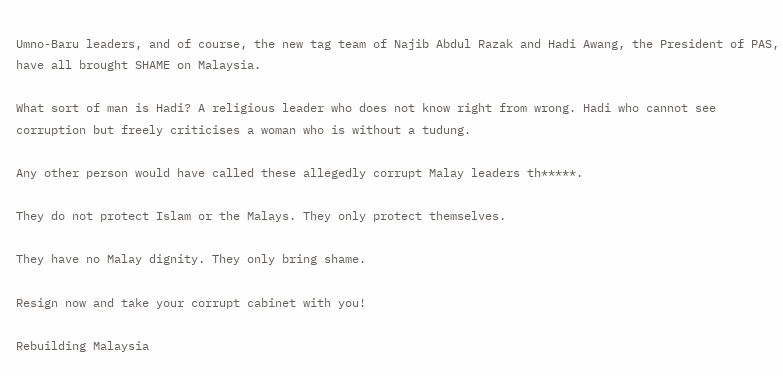Umno-Baru leaders, and of course, the new tag team of Najib Abdul Razak and Hadi Awang, the President of PAS, have all brought SHAME on Malaysia.

What sort of man is Hadi? A religious leader who does not know right from wrong. Hadi who cannot see corruption but freely criticises a woman who is without a tudung.

Any other person would have called these allegedly corrupt Malay leaders th*****.

They do not protect Islam or the Malays. They only protect themselves.

They have no Malay dignity. They only bring shame.

Resign now and take your corrupt cabinet with you!

Rebuilding Malaysia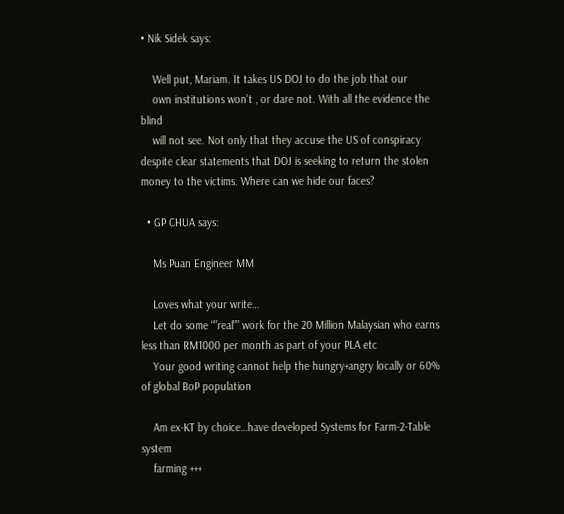• Nik Sidek says:

    Well put, Mariam. It takes US DOJ to do the job that our
    own institutions won’t , or dare not. With all the evidence the blind
    will not see. Not only that they accuse the US of conspiracy despite clear statements that DOJ is seeking to return the stolen money to the victims. Where can we hide our faces?

  • GP CHUA says:

    Ms Puan Engineer MM

    Loves what your write…
    Let do some “”real”” work for the 20 Million Malaysian who earns less than RM1000 per month as part of your PLA etc
    Your good writing cannot help the hungry+angry locally or 60% of global BoP population

    Am ex-KT by choice…have developed Systems for Farm-2-Table system
    farming +++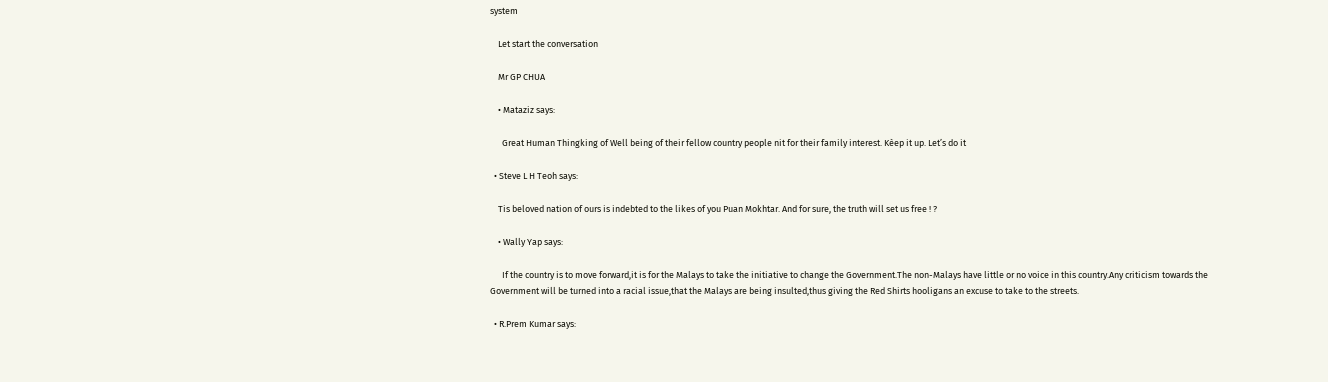system

    Let start the conversation

    Mr GP CHUA

    • Mataziz says:

      Great Human Thingking of Well being of their fellow country people nit for their family interest. Kèep it up. Let’s do it

  • Steve L H Teoh says:

    Tis beloved nation of ours is indebted to the likes of you Puan Mokhtar. And for sure, the truth will set us free ! ?

    • Wally Yap says:

      If the country is to move forward,it is for the Malays to take the initiative to change the Government.The non-Malays have little or no voice in this country.Any criticism towards the Government will be turned into a racial issue,that the Malays are being insulted,thus giving the Red Shirts hooligans an excuse to take to the streets.

  • R.Prem Kumar says: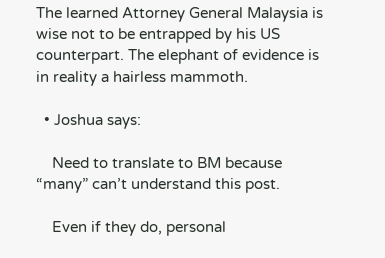The learned Attorney General Malaysia is wise not to be entrapped by his US counterpart. The elephant of evidence is in reality a hairless mammoth.

  • Joshua says:

    Need to translate to BM because “many” can’t understand this post.

    Even if they do, personal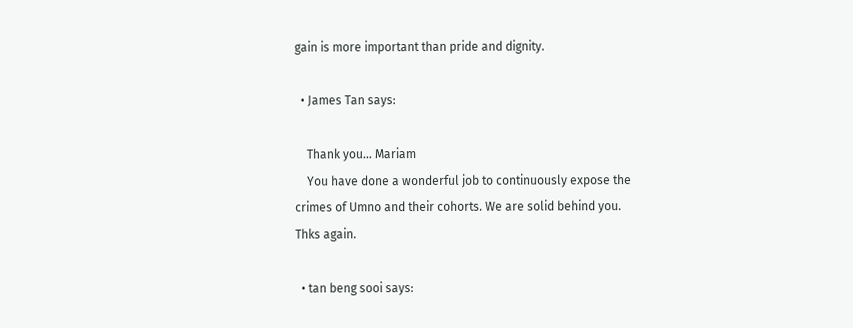gain is more important than pride and dignity.

  • James Tan says:

    Thank you… Mariam
    You have done a wonderful job to continuously expose the crimes of Umno and their cohorts. We are solid behind you. Thks again.

  • tan beng sooi says: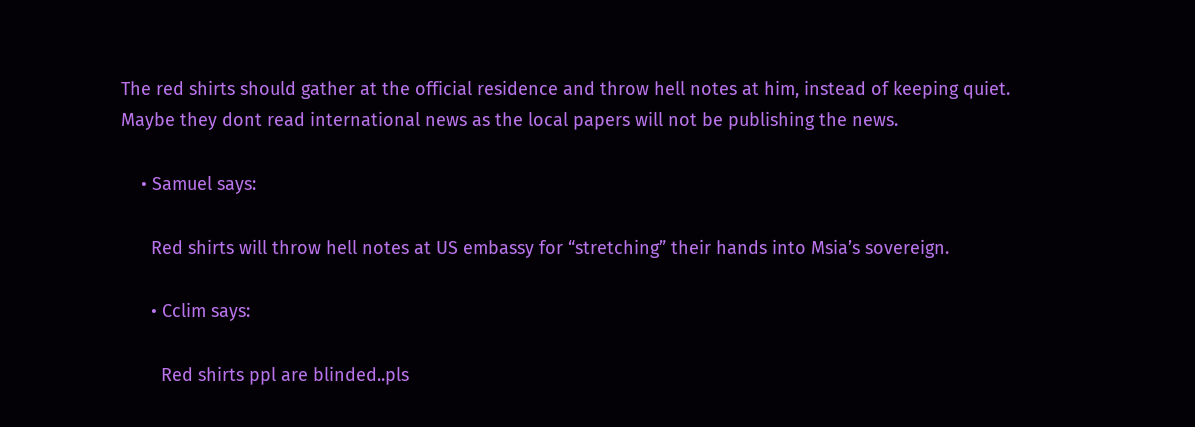The red shirts should gather at the official residence and throw hell notes at him, instead of keeping quiet. Maybe they dont read international news as the local papers will not be publishing the news.

    • Samuel says:

      Red shirts will throw hell notes at US embassy for “stretching” their hands into Msia’s sovereign.

      • Cclim says:

        Red shirts ppl are blinded..pls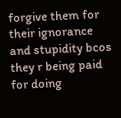forgive them for their ignorance and stupidity bcos they r being paid for doing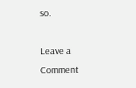so.

Leave a Comment